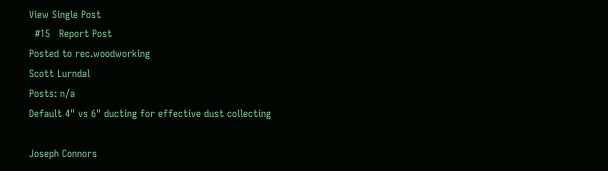View Single Post
  #15   Report Post
Posted to rec.woodworking
Scott Lurndal
Posts: n/a
Default 4" vs 6" ducting for effective dust collecting

Joseph Connors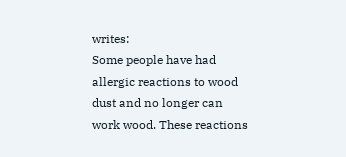writes:
Some people have had allergic reactions to wood dust and no longer can
work wood. These reactions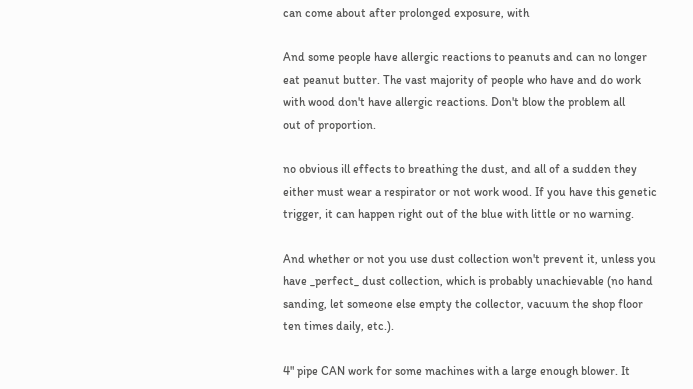can come about after prolonged exposure, with

And some people have allergic reactions to peanuts and can no longer
eat peanut butter. The vast majority of people who have and do work
with wood don't have allergic reactions. Don't blow the problem all
out of proportion.

no obvious ill effects to breathing the dust, and all of a sudden they
either must wear a respirator or not work wood. If you have this genetic
trigger, it can happen right out of the blue with little or no warning.

And whether or not you use dust collection won't prevent it, unless you
have _perfect_ dust collection, which is probably unachievable (no hand
sanding, let someone else empty the collector, vacuum the shop floor
ten times daily, etc.).

4" pipe CAN work for some machines with a large enough blower. It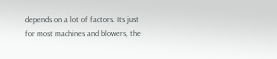depends on a lot of factors. Its just for most machines and blowers, the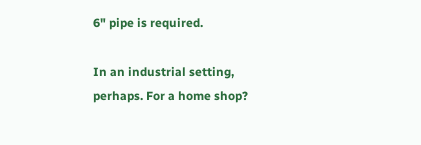6" pipe is required.

In an industrial setting, perhaps. For a home shop?